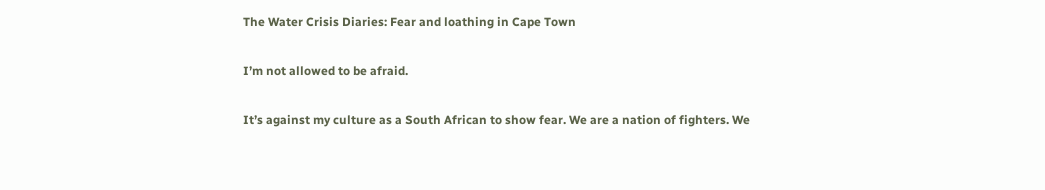The Water Crisis Diaries: Fear and loathing in Cape Town

I’m not allowed to be afraid.

It’s against my culture as a South African to show fear. We are a nation of fighters. We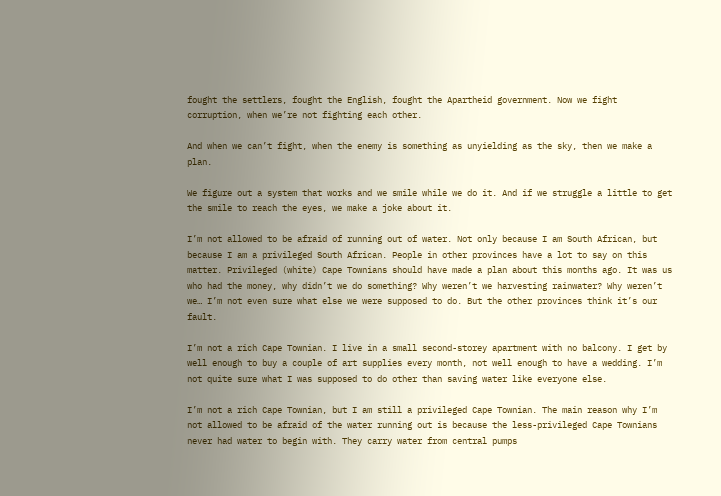fought the settlers, fought the English, fought the Apartheid government. Now we fight corruption, when we’re not fighting each other.

And when we can’t fight, when the enemy is something as unyielding as the sky, then we make a plan.

We figure out a system that works and we smile while we do it. And if we struggle a little to get the smile to reach the eyes, we make a joke about it.

I’m not allowed to be afraid of running out of water. Not only because I am South African, but because I am a privileged South African. People in other provinces have a lot to say on this matter. Privileged (white) Cape Townians should have made a plan about this months ago. It was us who had the money, why didn’t we do something? Why weren’t we harvesting rainwater? Why weren’t we… I’m not even sure what else we were supposed to do. But the other provinces think it’s our fault.

I’m not a rich Cape Townian. I live in a small second-storey apartment with no balcony. I get by well enough to buy a couple of art supplies every month, not well enough to have a wedding. I’m not quite sure what I was supposed to do other than saving water like everyone else.

I’m not a rich Cape Townian, but I am still a privileged Cape Townian. The main reason why I’m not allowed to be afraid of the water running out is because the less-privileged Cape Townians never had water to begin with. They carry water from central pumps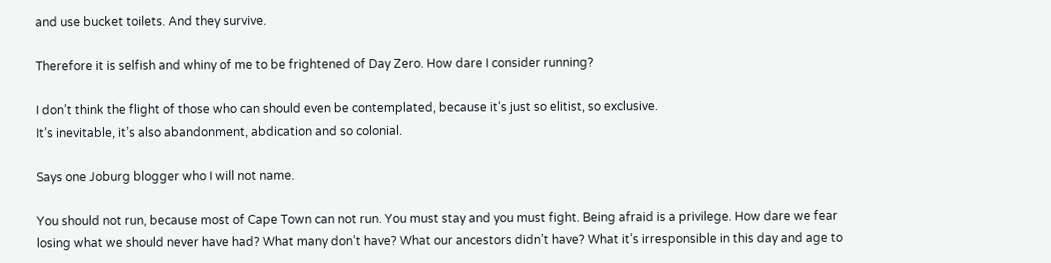and use bucket toilets. And they survive.

Therefore it is selfish and whiny of me to be frightened of Day Zero. How dare I consider running?

I don’t think the flight of those who can should even be contemplated, because it’s just so elitist, so exclusive.
It’s inevitable, it’s also abandonment, abdication and so colonial.

Says one Joburg blogger who I will not name.

You should not run, because most of Cape Town can not run. You must stay and you must fight. Being afraid is a privilege. How dare we fear losing what we should never have had? What many don’t have? What our ancestors didn’t have? What it’s irresponsible in this day and age to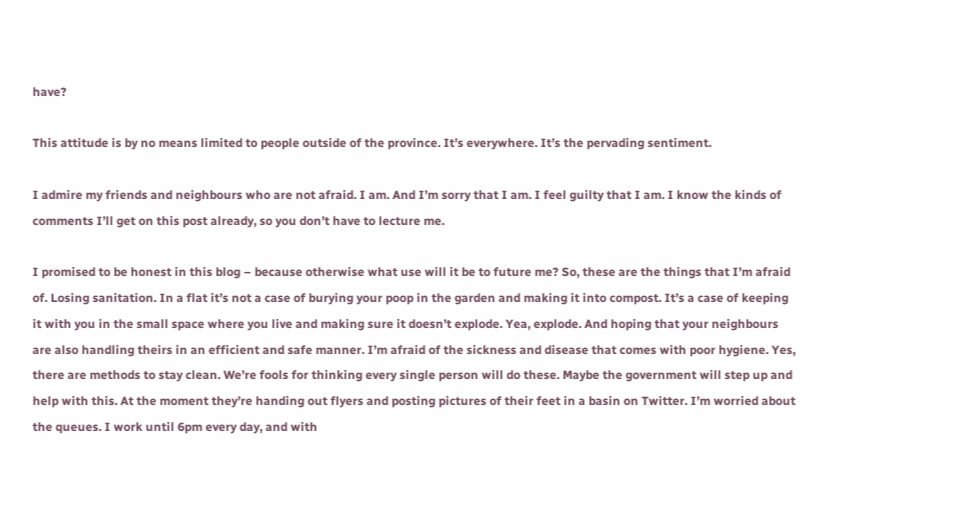have?

This attitude is by no means limited to people outside of the province. It’s everywhere. It’s the pervading sentiment.

I admire my friends and neighbours who are not afraid. I am. And I’m sorry that I am. I feel guilty that I am. I know the kinds of comments I’ll get on this post already, so you don’t have to lecture me.

I promised to be honest in this blog – because otherwise what use will it be to future me? So, these are the things that I’m afraid of. Losing sanitation. In a flat it’s not a case of burying your poop in the garden and making it into compost. It’s a case of keeping it with you in the small space where you live and making sure it doesn’t explode. Yea, explode. And hoping that your neighbours are also handling theirs in an efficient and safe manner. I’m afraid of the sickness and disease that comes with poor hygiene. Yes, there are methods to stay clean. We’re fools for thinking every single person will do these. Maybe the government will step up and help with this. At the moment they’re handing out flyers and posting pictures of their feet in a basin on Twitter. I’m worried about the queues. I work until 6pm every day, and with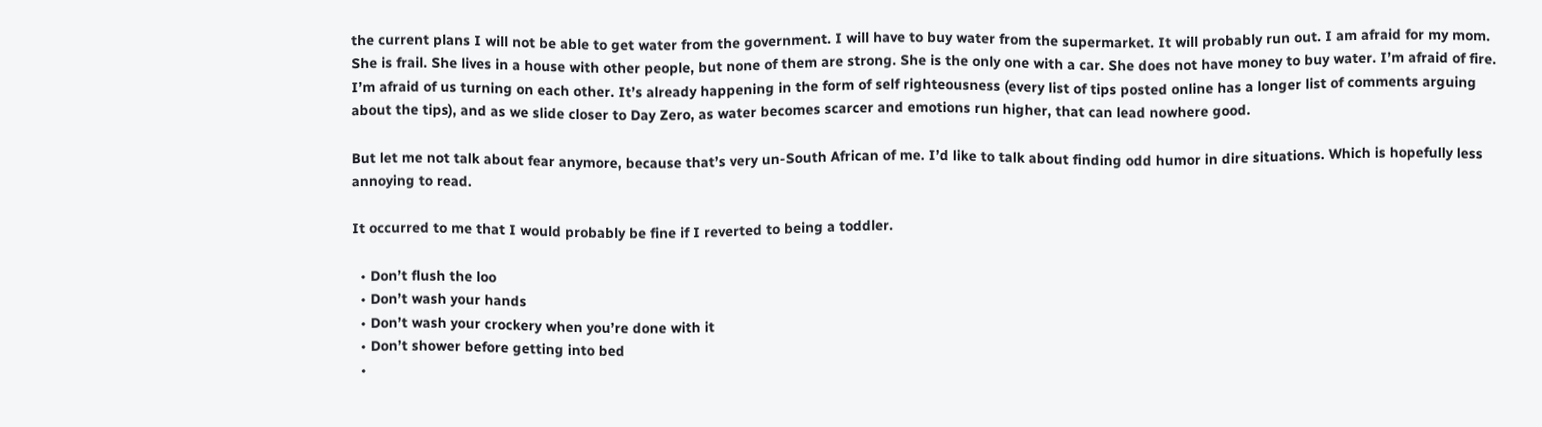the current plans I will not be able to get water from the government. I will have to buy water from the supermarket. It will probably run out. I am afraid for my mom. She is frail. She lives in a house with other people, but none of them are strong. She is the only one with a car. She does not have money to buy water. I’m afraid of fire. I’m afraid of us turning on each other. It’s already happening in the form of self righteousness (every list of tips posted online has a longer list of comments arguing about the tips), and as we slide closer to Day Zero, as water becomes scarcer and emotions run higher, that can lead nowhere good.

But let me not talk about fear anymore, because that’s very un-South African of me. I’d like to talk about finding odd humor in dire situations. Which is hopefully less annoying to read.

It occurred to me that I would probably be fine if I reverted to being a toddler.

  • Don’t flush the loo
  • Don’t wash your hands
  • Don’t wash your crockery when you’re done with it
  • Don’t shower before getting into bed
  •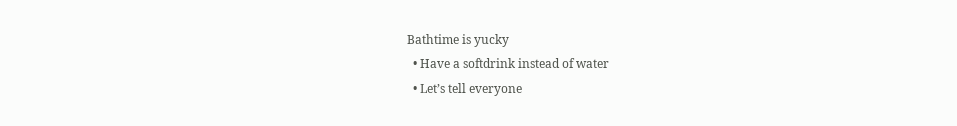Bathtime is yucky
  • Have a softdrink instead of water
  • Let’s tell everyone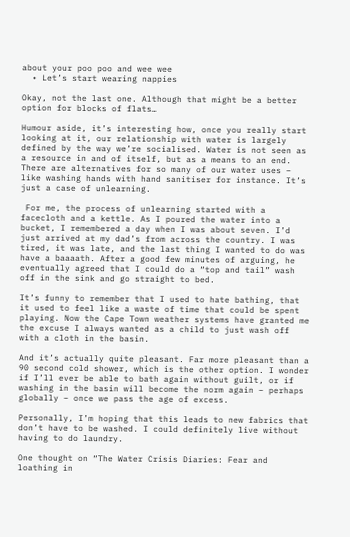about your poo poo and wee wee
  • Let’s start wearing nappies

Okay, not the last one. Although that might be a better option for blocks of flats…

Humour aside, it’s interesting how, once you really start looking at it, our relationship with water is largely defined by the way we’re socialised. Water is not seen as a resource in and of itself, but as a means to an end. There are alternatives for so many of our water uses – like washing hands with hand sanitiser for instance. It’s just a case of unlearning.

 For me, the process of unlearning started with a facecloth and a kettle. As I poured the water into a bucket, I remembered a day when I was about seven. I’d just arrived at my dad’s from across the country. I was tired, it was late, and the last thing I wanted to do was have a baaaath. After a good few minutes of arguing, he eventually agreed that I could do a “top and tail” wash off in the sink and go straight to bed.

It’s funny to remember that I used to hate bathing, that it used to feel like a waste of time that could be spent playing. Now the Cape Town weather systems have granted me the excuse I always wanted as a child to just wash off with a cloth in the basin.

And it’s actually quite pleasant. Far more pleasant than a 90 second cold shower, which is the other option. I wonder if I’ll ever be able to bath again without guilt, or if washing in the basin will become the norm again – perhaps globally – once we pass the age of excess.

Personally, I’m hoping that this leads to new fabrics that don’t have to be washed. I could definitely live without having to do laundry.

One thought on “The Water Crisis Diaries: Fear and loathing in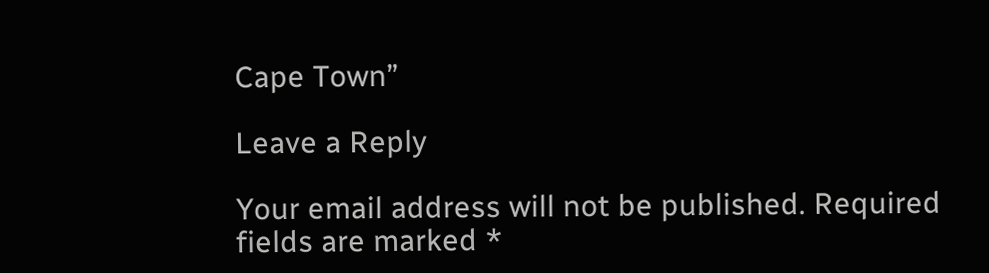Cape Town”

Leave a Reply

Your email address will not be published. Required fields are marked *